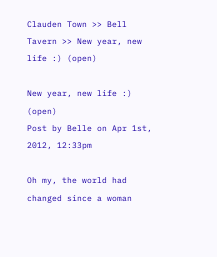Clauden Town >> Bell Tavern >> New year, new life :) (open)

New year, new life :) (open)
Post by Belle on Apr 1st, 2012, 12:33pm

Oh my, the world had changed since a woman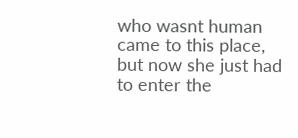who wasnt human came to this place, but now she just had to enter the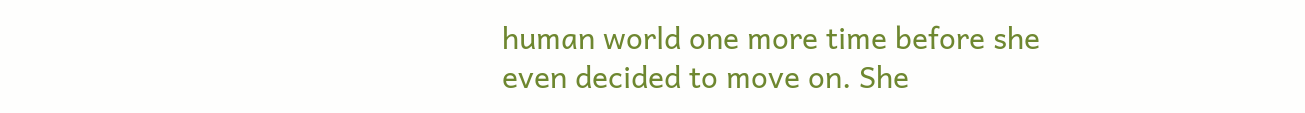human world one more time before she even decided to move on. She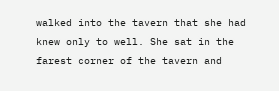walked into the tavern that she had knew only to well. She sat in the farest corner of the tavern and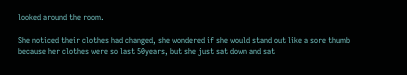looked around the room.

She noticed their clothes had changed, she wondered if she would stand out like a sore thumb because her clothes were so last 50years, but she just sat down and sat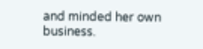and minded her own business.